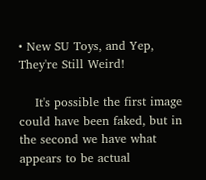• New SU Toys, and Yep, They're Still Weird!

    It's possible the first image could have been faked, but in the second we have what appears to be actual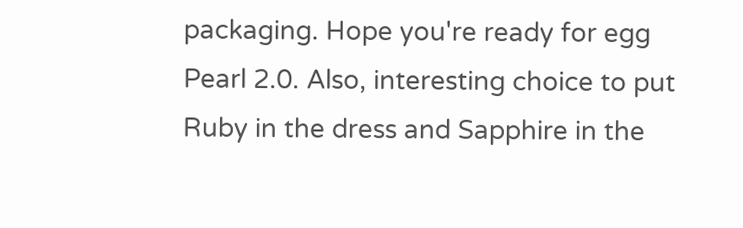packaging. Hope you're ready for egg Pearl 2.0. Also, interesting choice to put Ruby in the dress and Sapphire in the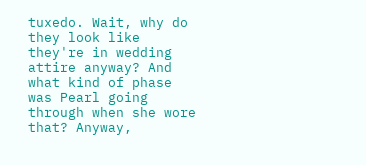tuxedo. Wait, why do they look like they're in wedding attire anyway? And what kind of phase was Pearl going through when she wore that? Anyway,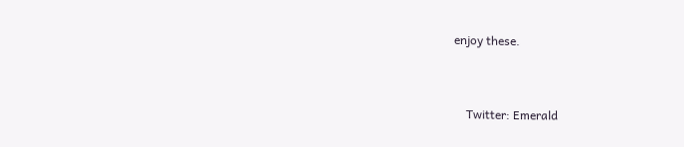enjoy these.


    Twitter: Emerald